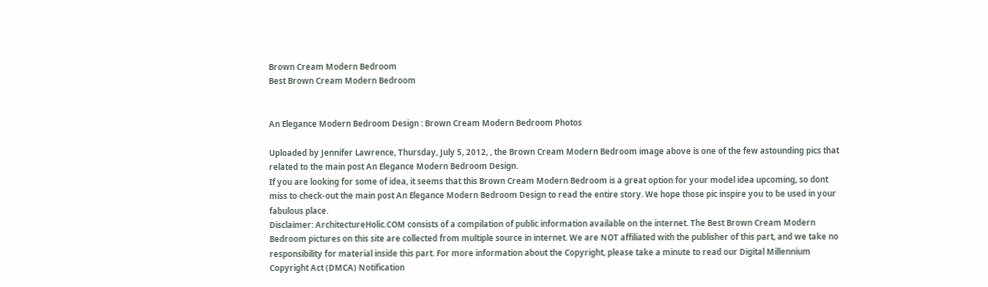Brown Cream Modern Bedroom
Best Brown Cream Modern Bedroom


An Elegance Modern Bedroom Design : Brown Cream Modern Bedroom Photos

Uploaded by Jennifer Lawrence, Thursday, July 5, 2012, , the Brown Cream Modern Bedroom image above is one of the few astounding pics that related to the main post An Elegance Modern Bedroom Design.
If you are looking for some of idea, it seems that this Brown Cream Modern Bedroom is a great option for your model idea upcoming, so dont miss to check-out the main post An Elegance Modern Bedroom Design to read the entire story. We hope those pic inspire you to be used in your fabulous place.
Disclaimer: ArchitectureHolic.COM consists of a compilation of public information available on the internet. The Best Brown Cream Modern Bedroom pictures on this site are collected from multiple source in internet. We are NOT affiliated with the publisher of this part, and we take no responsibility for material inside this part. For more information about the Copyright, please take a minute to read our Digital Millennium Copyright Act (DMCA) Notification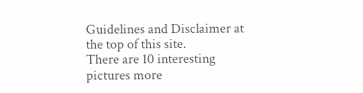Guidelines and Disclaimer at the top of this site.
There are 10 interesting pictures more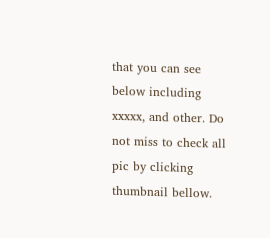that you can see below including xxxxx, and other. Do not miss to check all pic by clicking thumbnail bellow.